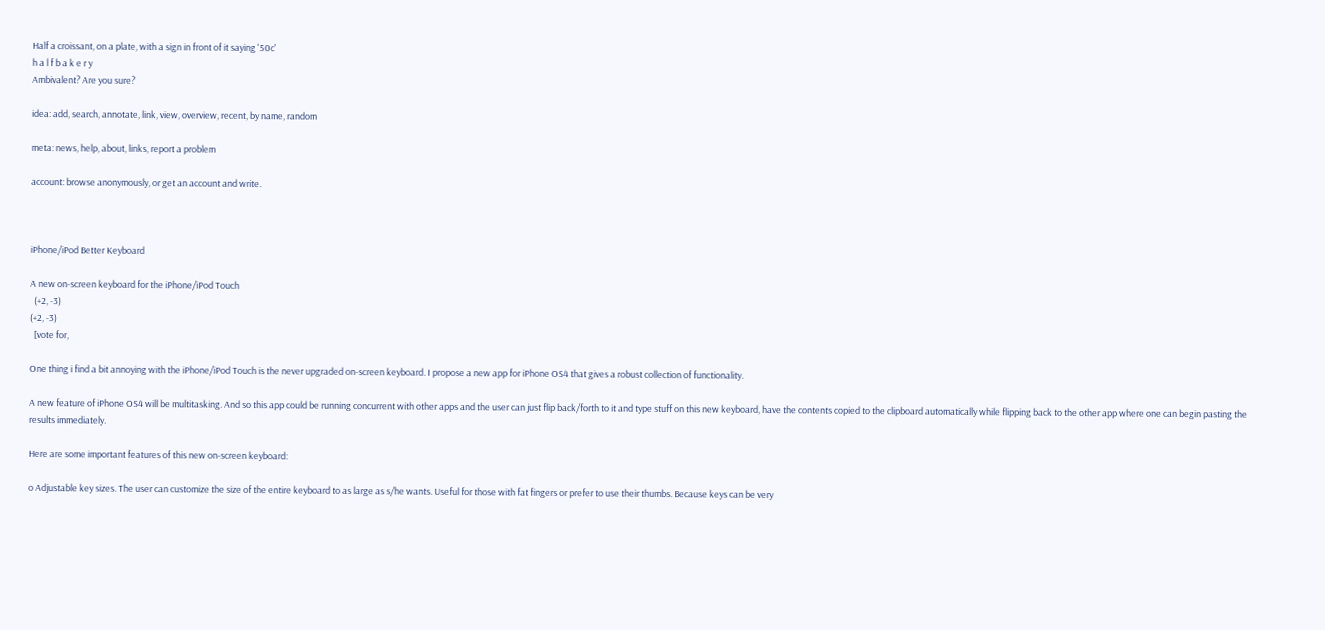Half a croissant, on a plate, with a sign in front of it saying '50c'
h a l f b a k e r y
Ambivalent? Are you sure?

idea: add, search, annotate, link, view, overview, recent, by name, random

meta: news, help, about, links, report a problem

account: browse anonymously, or get an account and write.



iPhone/iPod Better Keyboard

A new on-screen keyboard for the iPhone/iPod Touch
  (+2, -3)
(+2, -3)
  [vote for,

One thing i find a bit annoying with the iPhone/iPod Touch is the never upgraded on-screen keyboard. I propose a new app for iPhone OS4 that gives a robust collection of functionality.

A new feature of iPhone OS4 will be multitasking. And so this app could be running concurrent with other apps and the user can just flip back/forth to it and type stuff on this new keyboard, have the contents copied to the clipboard automatically while flipping back to the other app where one can begin pasting the results immediately.

Here are some important features of this new on-screen keyboard:

o Adjustable key sizes. The user can customize the size of the entire keyboard to as large as s/he wants. Useful for those with fat fingers or prefer to use their thumbs. Because keys can be very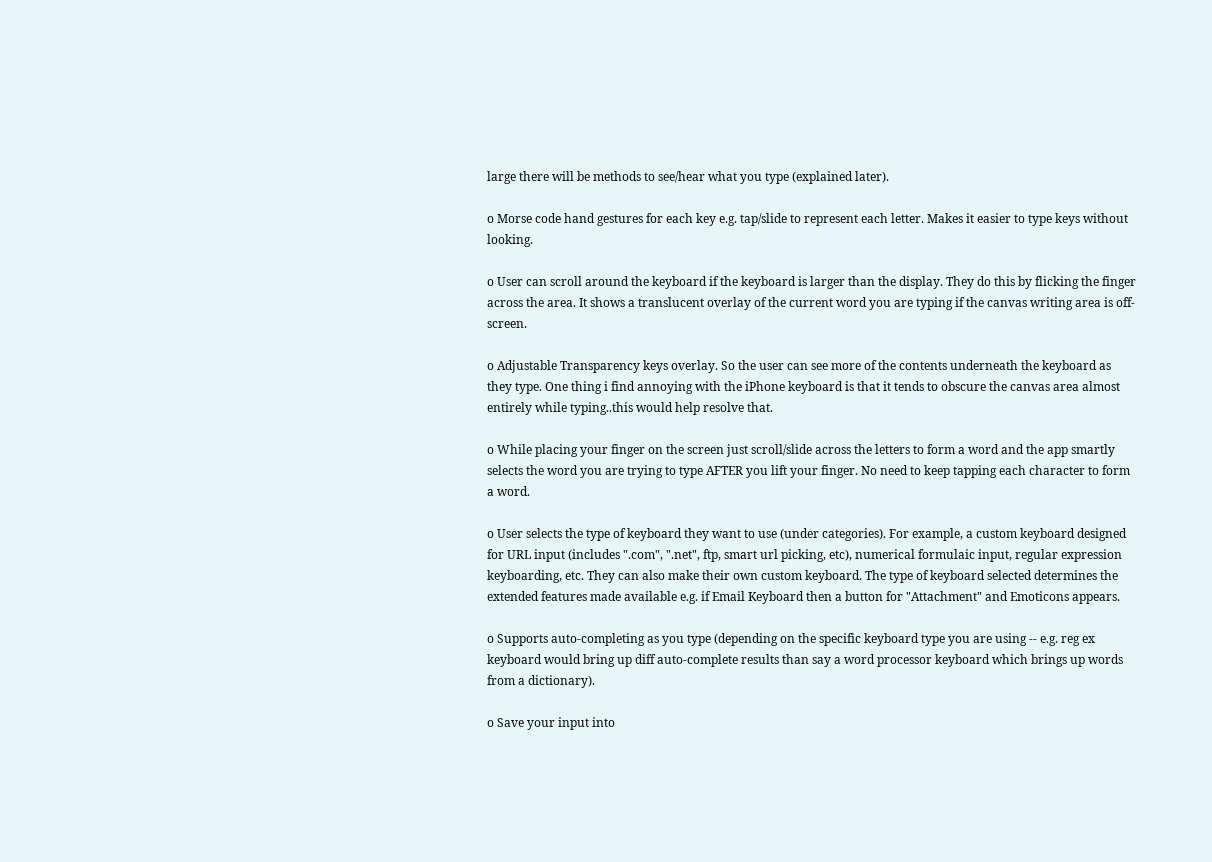large there will be methods to see/hear what you type (explained later).

o Morse code hand gestures for each key e.g. tap/slide to represent each letter. Makes it easier to type keys without looking.

o User can scroll around the keyboard if the keyboard is larger than the display. They do this by flicking the finger across the area. It shows a translucent overlay of the current word you are typing if the canvas writing area is off-screen.

o Adjustable Transparency keys overlay. So the user can see more of the contents underneath the keyboard as they type. One thing i find annoying with the iPhone keyboard is that it tends to obscure the canvas area almost entirely while typing..this would help resolve that.

o While placing your finger on the screen just scroll/slide across the letters to form a word and the app smartly selects the word you are trying to type AFTER you lift your finger. No need to keep tapping each character to form a word.

o User selects the type of keyboard they want to use (under categories). For example, a custom keyboard designed for URL input (includes ".com", ".net", ftp, smart url picking, etc), numerical formulaic input, regular expression keyboarding, etc. They can also make their own custom keyboard. The type of keyboard selected determines the extended features made available e.g. if Email Keyboard then a button for "Attachment" and Emoticons appears.

o Supports auto-completing as you type (depending on the specific keyboard type you are using -- e.g. reg ex keyboard would bring up diff auto-complete results than say a word processor keyboard which brings up words from a dictionary).

o Save your input into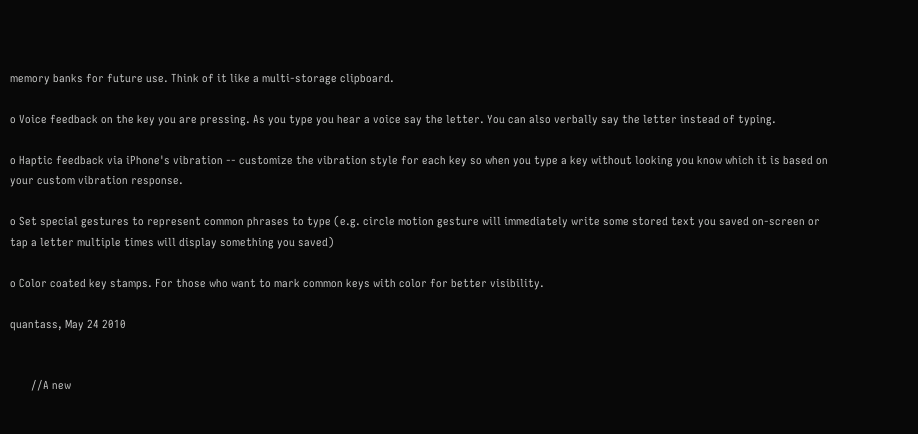memory banks for future use. Think of it like a multi-storage clipboard.

o Voice feedback on the key you are pressing. As you type you hear a voice say the letter. You can also verbally say the letter instead of typing.

o Haptic feedback via iPhone's vibration -- customize the vibration style for each key so when you type a key without looking you know which it is based on your custom vibration response.

o Set special gestures to represent common phrases to type (e.g. circle motion gesture will immediately write some stored text you saved on-screen or tap a letter multiple times will display something you saved)

o Color coated key stamps. For those who want to mark common keys with color for better visibility.

quantass, May 24 2010


       //A new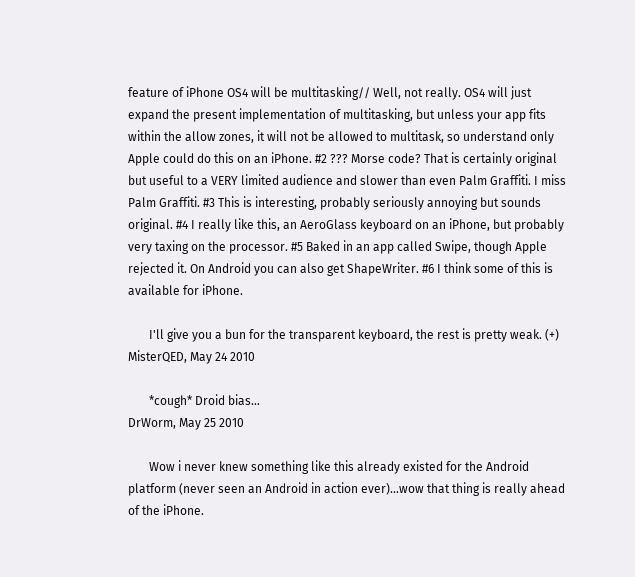feature of iPhone OS4 will be multitasking// Well, not really. OS4 will just expand the present implementation of multitasking, but unless your app fits within the allow zones, it will not be allowed to multitask, so understand only Apple could do this on an iPhone. #2 ??? Morse code? That is certainly original but useful to a VERY limited audience and slower than even Palm Graffiti. I miss Palm Graffiti. #3 This is interesting, probably seriously annoying but sounds original. #4 I really like this, an AeroGlass keyboard on an iPhone, but probably very taxing on the processor. #5 Baked in an app called Swipe, though Apple rejected it. On Android you can also get ShapeWriter. #6 I think some of this is available for iPhone.

       I'll give you a bun for the transparent keyboard, the rest is pretty weak. (+)
MisterQED, May 24 2010

       *cough* Droid bias...
DrWorm, May 25 2010

       Wow i never knew something like this already existed for the Android platform (never seen an Android in action ever)...wow that thing is really ahead of the iPhone.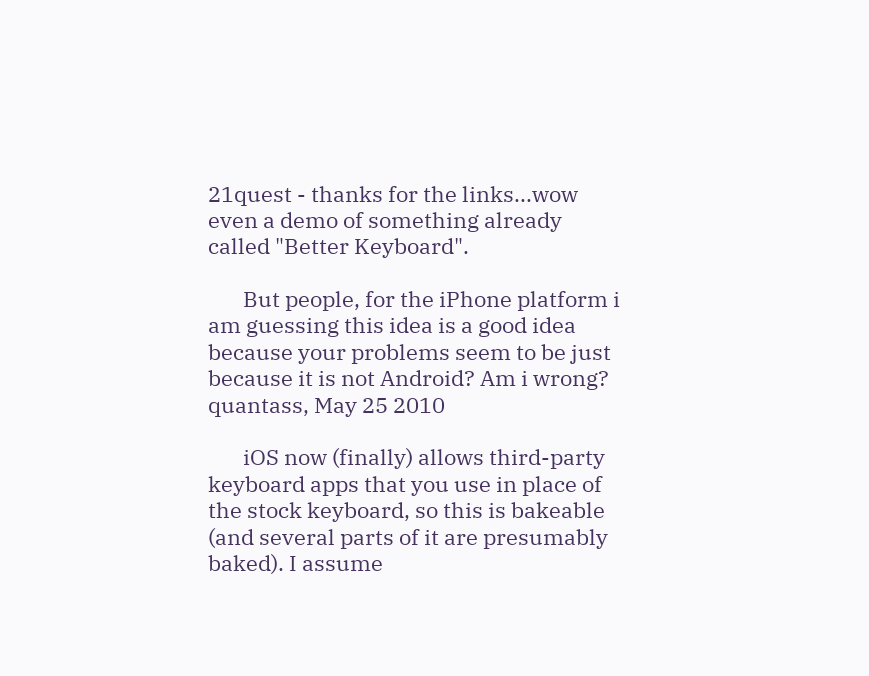21quest - thanks for the links...wow even a demo of something already called "Better Keyboard".

       But people, for the iPhone platform i am guessing this idea is a good idea because your problems seem to be just because it is not Android? Am i wrong?
quantass, May 25 2010

       iOS now (finally) allows third-party keyboard apps that you use in place of the stock keyboard, so this is bakeable (and several parts of it are presumably baked). I assume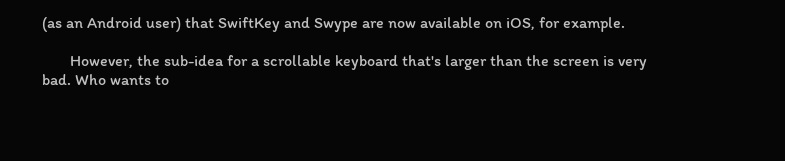(as an Android user) that SwiftKey and Swype are now available on iOS, for example.

       However, the sub-idea for a scrollable keyboard that's larger than the screen is very bad. Who wants to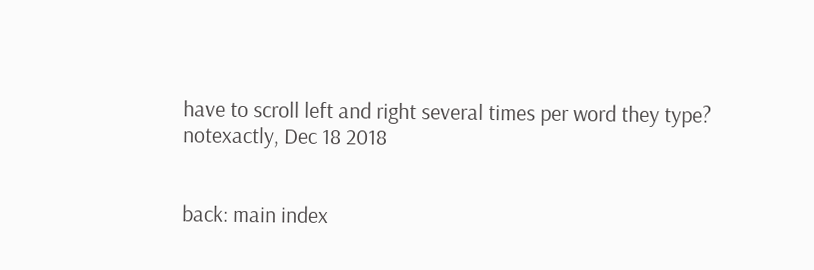have to scroll left and right several times per word they type?
notexactly, Dec 18 2018


back: main index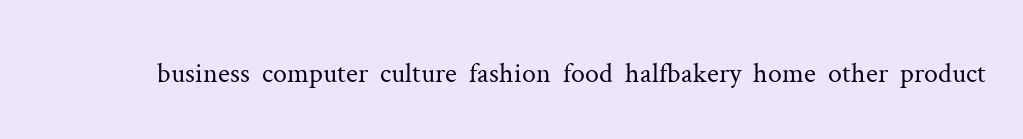business  computer  culture  fashion  food  halfbakery  home  other  product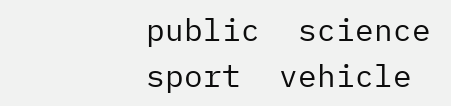public  science  sport  vehicle